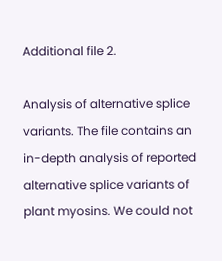Additional file 2.

Analysis of alternative splice variants. The file contains an in-depth analysis of reported alternative splice variants of plant myosins. We could not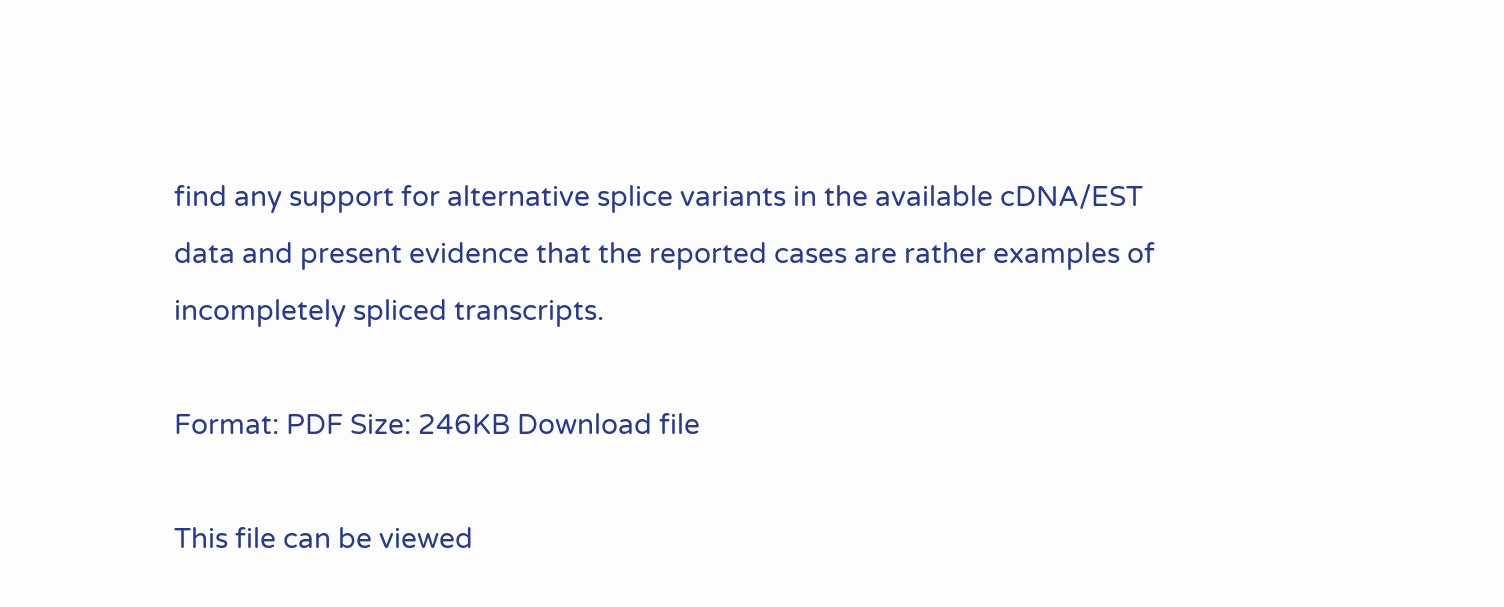find any support for alternative splice variants in the available cDNA/EST data and present evidence that the reported cases are rather examples of incompletely spliced transcripts.

Format: PDF Size: 246KB Download file

This file can be viewed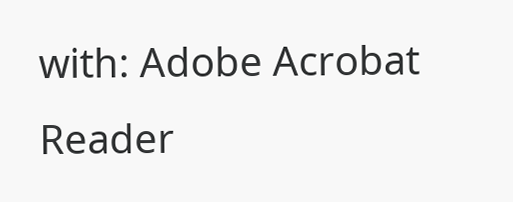with: Adobe Acrobat Reader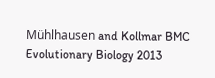Mühlhausen and Kollmar BMC Evolutionary Biology 2013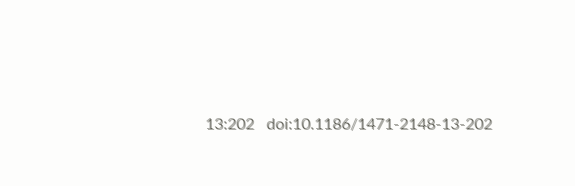13:202   doi:10.1186/1471-2148-13-202